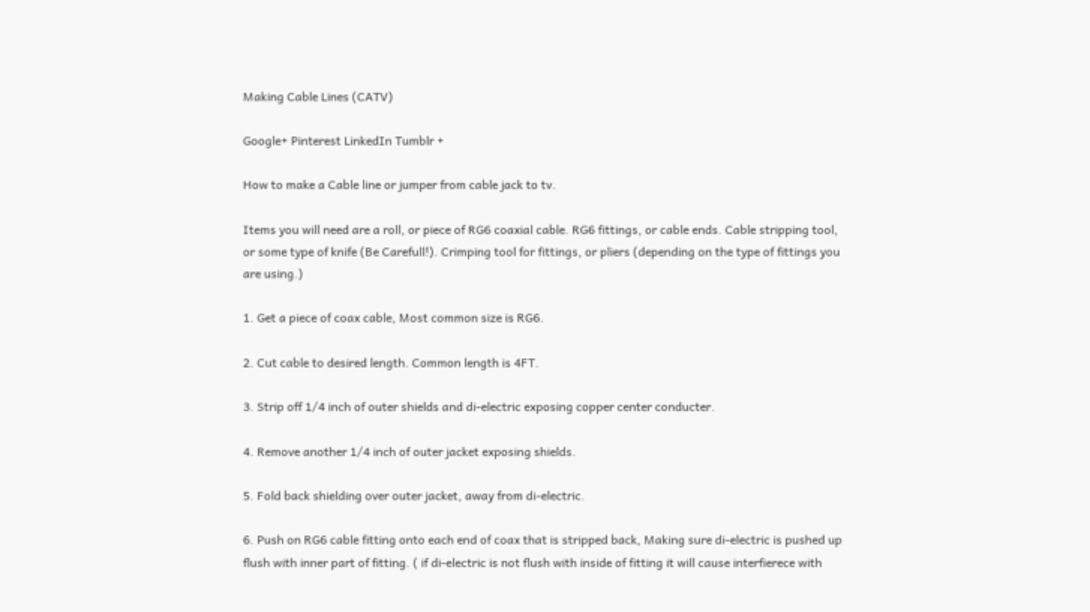Making Cable Lines (CATV)

Google+ Pinterest LinkedIn Tumblr +

How to make a Cable line or jumper from cable jack to tv.

Items you will need are a roll, or piece of RG6 coaxial cable. RG6 fittings, or cable ends. Cable stripping tool, or some type of knife (Be Carefull!). Crimping tool for fittings, or pliers (depending on the type of fittings you are using.)

1. Get a piece of coax cable, Most common size is RG6.

2. Cut cable to desired length. Common length is 4FT.

3. Strip off 1/4 inch of outer shields and di-electric exposing copper center conducter.

4. Remove another 1/4 inch of outer jacket exposing shields.

5. Fold back shielding over outer jacket, away from di-electric.

6. Push on RG6 cable fitting onto each end of coax that is stripped back, Making sure di-electric is pushed up flush with inner part of fitting. ( if di-electric is not flush with inside of fitting it will cause interfierece with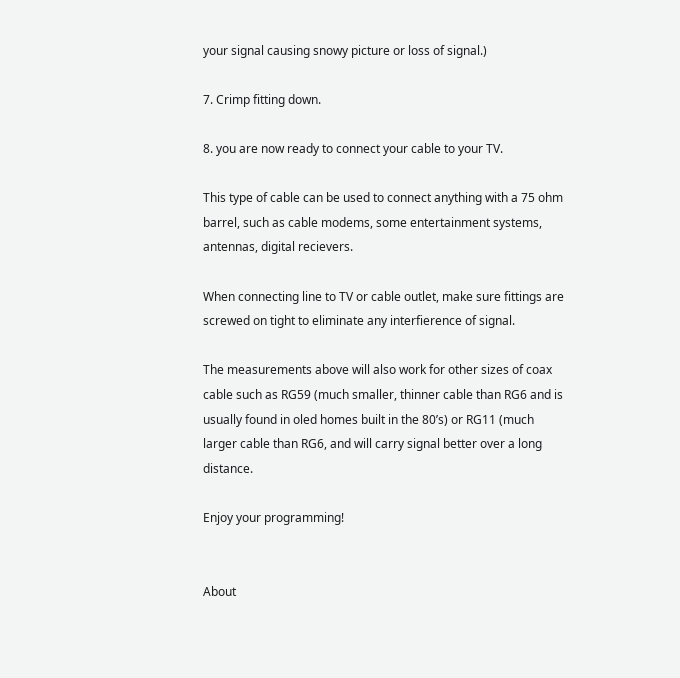your signal causing snowy picture or loss of signal.)

7. Crimp fitting down.

8. you are now ready to connect your cable to your TV.

This type of cable can be used to connect anything with a 75 ohm barrel, such as cable modems, some entertainment systems, antennas, digital recievers.

When connecting line to TV or cable outlet, make sure fittings are screwed on tight to eliminate any interfierence of signal.

The measurements above will also work for other sizes of coax cable such as RG59 (much smaller, thinner cable than RG6 and is usually found in oled homes built in the 80’s) or RG11 (much larger cable than RG6, and will carry signal better over a long distance.

Enjoy your programming!


About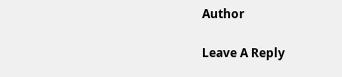Author

Leave A Reply